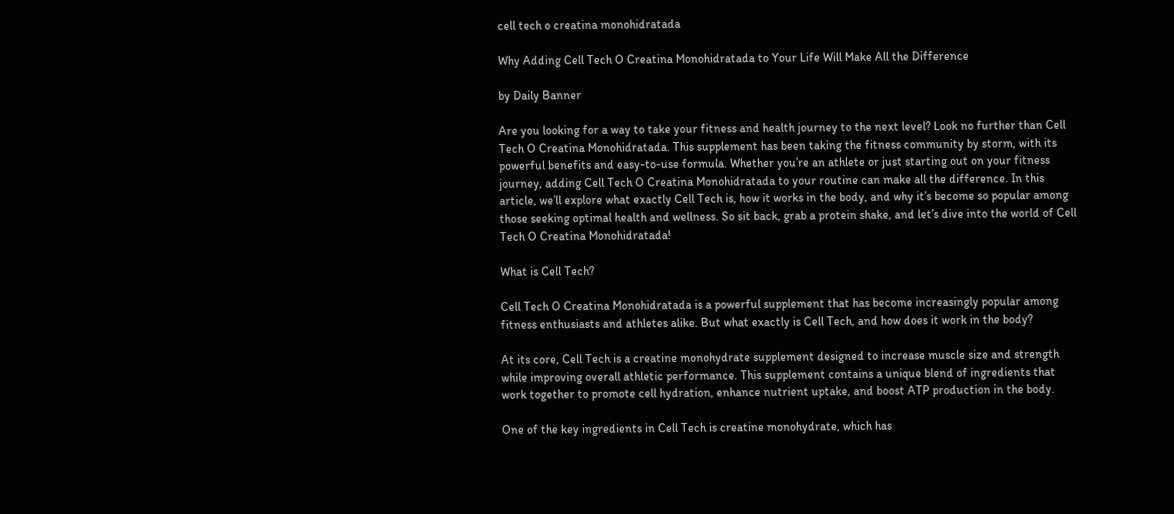cell tech o creatina monohidratada

Why Adding Cell Tech O Creatina Monohidratada to Your Life Will Make All the Difference

by Daily Banner

Are you looking for a way to take your fitness and health journey to the next level? Look no further than Cell Tech O Creatina Monohidratada. This supplement has been taking the fitness community by storm, with its powerful benefits and easy-to-use formula. Whether you’re an athlete or just starting out on your fitness journey, adding Cell Tech O Creatina Monohidratada to your routine can make all the difference. In this article, we’ll explore what exactly Cell Tech is, how it works in the body, and why it’s become so popular among those seeking optimal health and wellness. So sit back, grab a protein shake, and let’s dive into the world of Cell Tech O Creatina Monohidratada!

What is Cell Tech?

Cell Tech O Creatina Monohidratada is a powerful supplement that has become increasingly popular among fitness enthusiasts and athletes alike. But what exactly is Cell Tech, and how does it work in the body?

At its core, Cell Tech is a creatine monohydrate supplement designed to increase muscle size and strength while improving overall athletic performance. This supplement contains a unique blend of ingredients that work together to promote cell hydration, enhance nutrient uptake, and boost ATP production in the body.

One of the key ingredients in Cell Tech is creatine monohydrate, which has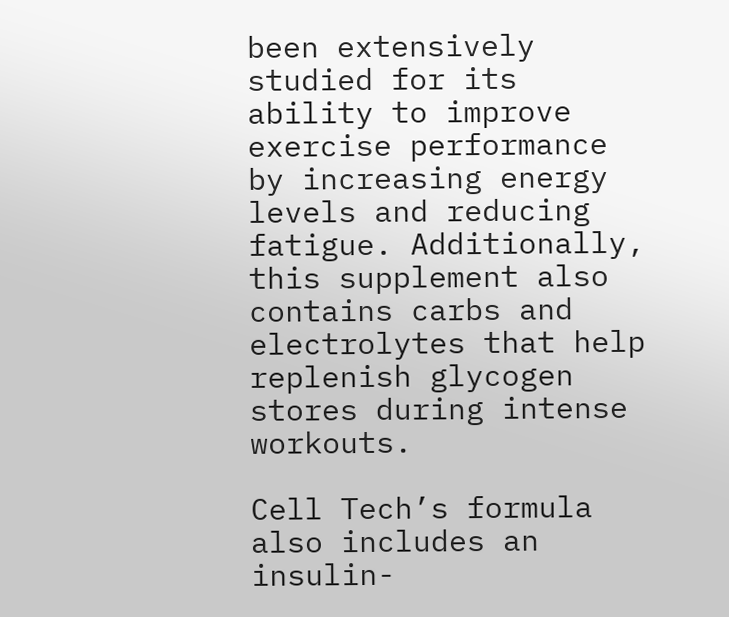been extensively studied for its ability to improve exercise performance by increasing energy levels and reducing fatigue. Additionally, this supplement also contains carbs and electrolytes that help replenish glycogen stores during intense workouts.

Cell Tech’s formula also includes an insulin-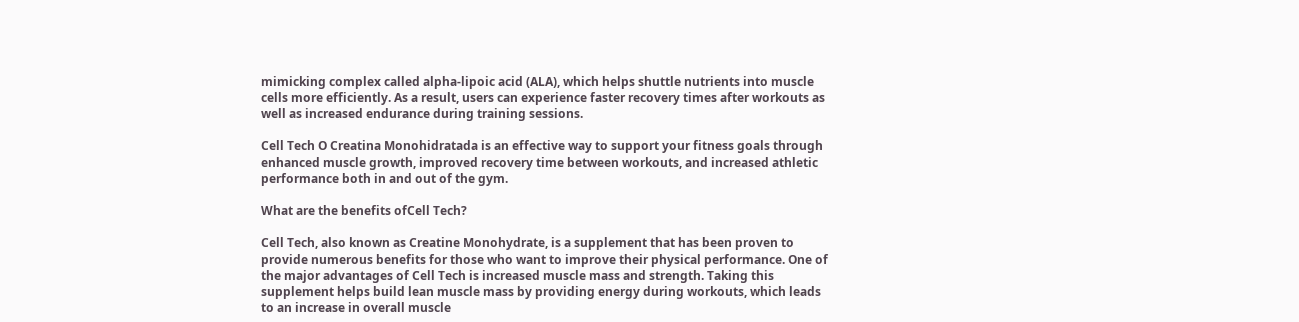mimicking complex called alpha-lipoic acid (ALA), which helps shuttle nutrients into muscle cells more efficiently. As a result, users can experience faster recovery times after workouts as well as increased endurance during training sessions.

Cell Tech O Creatina Monohidratada is an effective way to support your fitness goals through enhanced muscle growth, improved recovery time between workouts, and increased athletic performance both in and out of the gym.

What are the benefits ofCell Tech?

Cell Tech, also known as Creatine Monohydrate, is a supplement that has been proven to provide numerous benefits for those who want to improve their physical performance. One of the major advantages of Cell Tech is increased muscle mass and strength. Taking this supplement helps build lean muscle mass by providing energy during workouts, which leads to an increase in overall muscle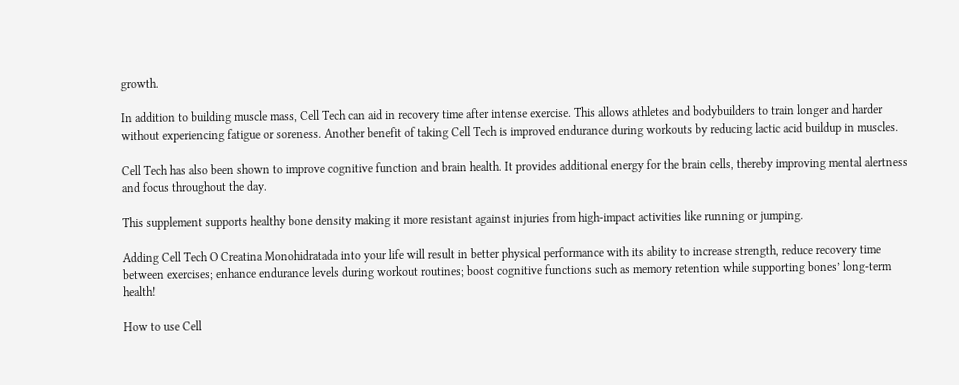growth.

In addition to building muscle mass, Cell Tech can aid in recovery time after intense exercise. This allows athletes and bodybuilders to train longer and harder without experiencing fatigue or soreness. Another benefit of taking Cell Tech is improved endurance during workouts by reducing lactic acid buildup in muscles.

Cell Tech has also been shown to improve cognitive function and brain health. It provides additional energy for the brain cells, thereby improving mental alertness and focus throughout the day.

This supplement supports healthy bone density making it more resistant against injuries from high-impact activities like running or jumping.

Adding Cell Tech O Creatina Monohidratada into your life will result in better physical performance with its ability to increase strength, reduce recovery time between exercises; enhance endurance levels during workout routines; boost cognitive functions such as memory retention while supporting bones’ long-term health!

How to use Cell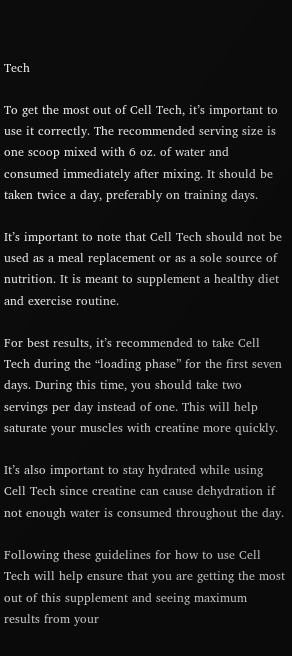Tech

To get the most out of Cell Tech, it’s important to use it correctly. The recommended serving size is one scoop mixed with 6 oz. of water and consumed immediately after mixing. It should be taken twice a day, preferably on training days.

It’s important to note that Cell Tech should not be used as a meal replacement or as a sole source of nutrition. It is meant to supplement a healthy diet and exercise routine.

For best results, it’s recommended to take Cell Tech during the “loading phase” for the first seven days. During this time, you should take two servings per day instead of one. This will help saturate your muscles with creatine more quickly.

It’s also important to stay hydrated while using Cell Tech since creatine can cause dehydration if not enough water is consumed throughout the day.

Following these guidelines for how to use Cell Tech will help ensure that you are getting the most out of this supplement and seeing maximum results from your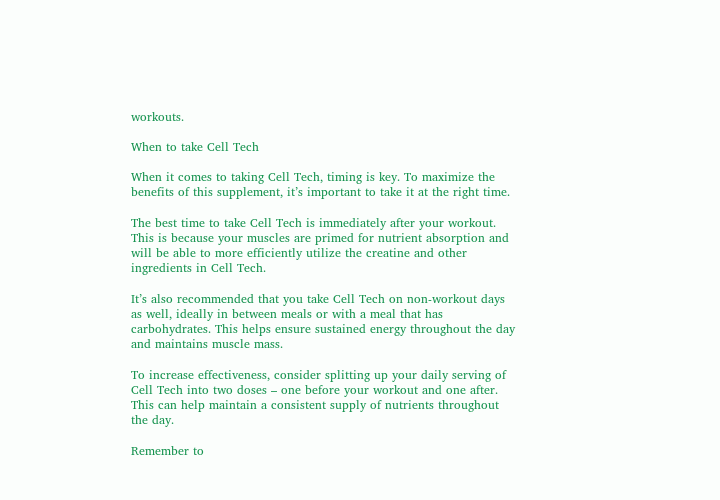workouts.

When to take Cell Tech

When it comes to taking Cell Tech, timing is key. To maximize the benefits of this supplement, it’s important to take it at the right time.

The best time to take Cell Tech is immediately after your workout. This is because your muscles are primed for nutrient absorption and will be able to more efficiently utilize the creatine and other ingredients in Cell Tech.

It’s also recommended that you take Cell Tech on non-workout days as well, ideally in between meals or with a meal that has carbohydrates. This helps ensure sustained energy throughout the day and maintains muscle mass.

To increase effectiveness, consider splitting up your daily serving of Cell Tech into two doses – one before your workout and one after. This can help maintain a consistent supply of nutrients throughout the day.

Remember to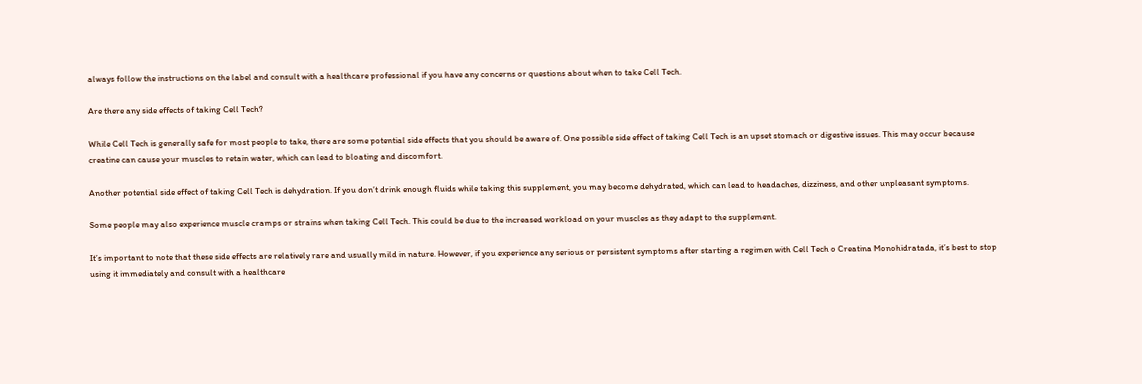always follow the instructions on the label and consult with a healthcare professional if you have any concerns or questions about when to take Cell Tech.

Are there any side effects of taking Cell Tech?

While Cell Tech is generally safe for most people to take, there are some potential side effects that you should be aware of. One possible side effect of taking Cell Tech is an upset stomach or digestive issues. This may occur because creatine can cause your muscles to retain water, which can lead to bloating and discomfort.

Another potential side effect of taking Cell Tech is dehydration. If you don’t drink enough fluids while taking this supplement, you may become dehydrated, which can lead to headaches, dizziness, and other unpleasant symptoms.

Some people may also experience muscle cramps or strains when taking Cell Tech. This could be due to the increased workload on your muscles as they adapt to the supplement.

It’s important to note that these side effects are relatively rare and usually mild in nature. However, if you experience any serious or persistent symptoms after starting a regimen with Cell Tech o Creatina Monohidratada, it’s best to stop using it immediately and consult with a healthcare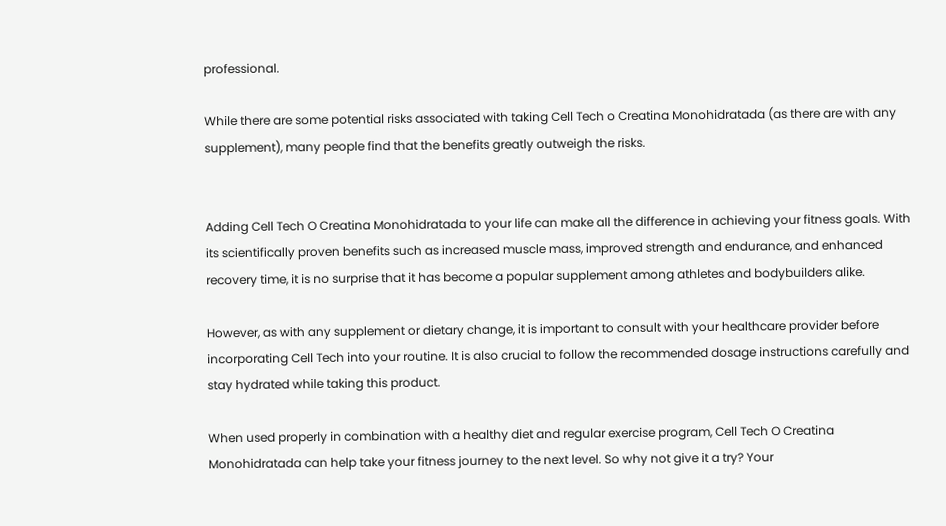professional.

While there are some potential risks associated with taking Cell Tech o Creatina Monohidratada (as there are with any supplement), many people find that the benefits greatly outweigh the risks.


Adding Cell Tech O Creatina Monohidratada to your life can make all the difference in achieving your fitness goals. With its scientifically proven benefits such as increased muscle mass, improved strength and endurance, and enhanced recovery time, it is no surprise that it has become a popular supplement among athletes and bodybuilders alike.

However, as with any supplement or dietary change, it is important to consult with your healthcare provider before incorporating Cell Tech into your routine. It is also crucial to follow the recommended dosage instructions carefully and stay hydrated while taking this product.

When used properly in combination with a healthy diet and regular exercise program, Cell Tech O Creatina Monohidratada can help take your fitness journey to the next level. So why not give it a try? Your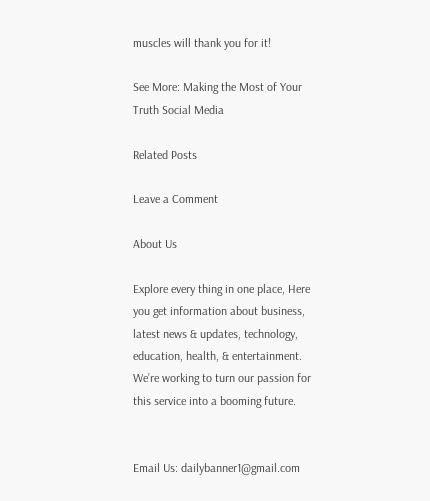muscles will thank you for it!

See More: Making the Most of Your Truth Social Media

Related Posts

Leave a Comment

About Us

Explore every thing in one place, Here you get information about business, latest news & updates, technology, education, health, & entertainment. We’re working to turn our passion for this service into a booming future.


Email Us: dailybanner1@gmail.com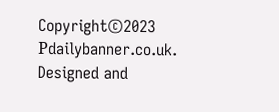Copyright©2023 Рdailybanner.co.uk. Designed and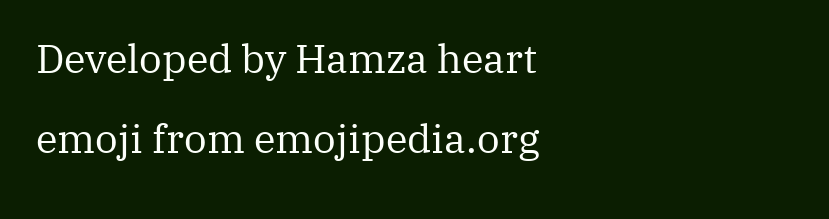Developed by Hamza heart emoji from emojipedia.org